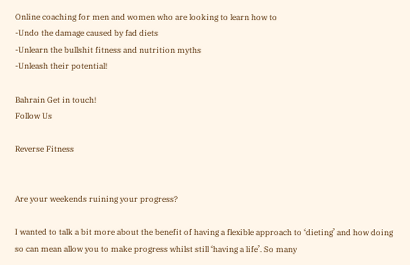Online coaching for men and women who are looking to learn how to
-Undo the damage caused by fad diets
-Unlearn the bullshit fitness and nutrition myths
-Unleash their potential!

Bahrain Get in touch!
Follow Us

Reverse Fitness


Are your weekends ruining your progress?

I wanted to talk a bit more about the benefit of having a flexible approach to ‘dieting’ and how doing so can mean allow you to make progress whilst still ‘having a life’. So many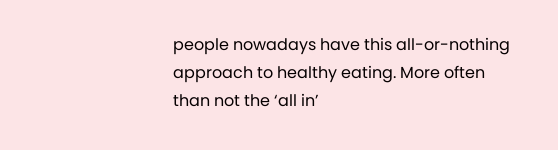people nowadays have this all-or-nothing approach to healthy eating. More often than not the ‘all in’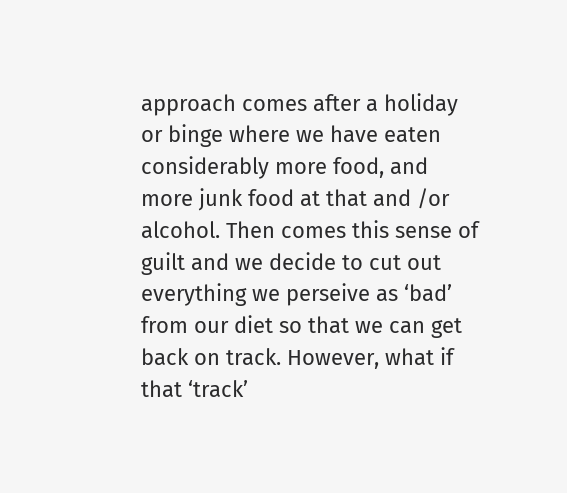approach comes after a holiday or binge where we have eaten considerably more food, and more junk food at that and /or alcohol. Then comes this sense of guilt and we decide to cut out everything we perseive as ‘bad’ from our diet so that we can get back on track. However, what if that ‘track’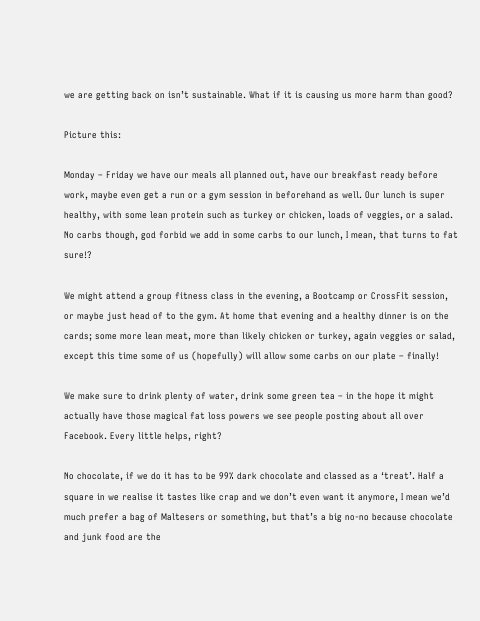we are getting back on isn’t sustainable. What if it is causing us more harm than good?

Picture this:

Monday – Friday we have our meals all planned out, have our breakfast ready before work, maybe even get a run or a gym session in beforehand as well. Our lunch is super healthy, with some lean protein such as turkey or chicken, loads of veggies, or a salad. No carbs though, god forbid we add in some carbs to our lunch, I mean, that turns to fat sure!?

We might attend a group fitness class in the evening, a Bootcamp or CrossFit session, or maybe just head of to the gym. At home that evening and a healthy dinner is on the cards; some more lean meat, more than likely chicken or turkey, again veggies or salad, except this time some of us (hopefully) will allow some carbs on our plate – finally!

We make sure to drink plenty of water, drink some green tea – in the hope it might actually have those magical fat loss powers we see people posting about all over Facebook. Every little helps, right?

No chocolate, if we do it has to be 99% dark chocolate and classed as a ‘treat’. Half a square in we realise it tastes like crap and we don’t even want it anymore, I mean we’d much prefer a bag of Maltesers or something, but that’s a big no-no because chocolate and junk food are the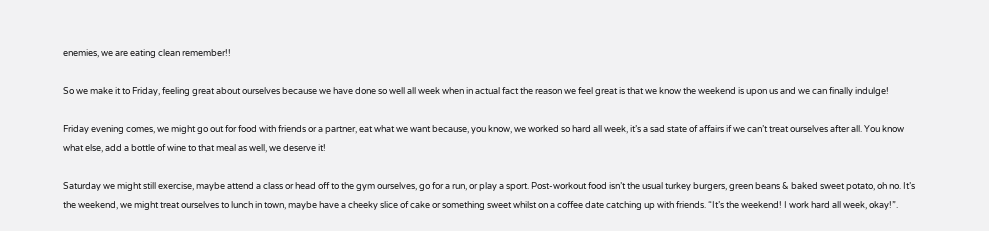enemies, we are eating clean remember!!

So we make it to Friday, feeling great about ourselves because we have done so well all week when in actual fact the reason we feel great is that we know the weekend is upon us and we can finally indulge!

Friday evening comes, we might go out for food with friends or a partner, eat what we want because, you know, we worked so hard all week, it’s a sad state of affairs if we can’t treat ourselves after all. You know what else, add a bottle of wine to that meal as well, we deserve it!

Saturday we might still exercise, maybe attend a class or head off to the gym ourselves, go for a run, or play a sport. Post-workout food isn’t the usual turkey burgers, green beans & baked sweet potato, oh no. It’s the weekend, we might treat ourselves to lunch in town, maybe have a cheeky slice of cake or something sweet whilst on a coffee date catching up with friends. “It’s the weekend! I work hard all week, okay!”.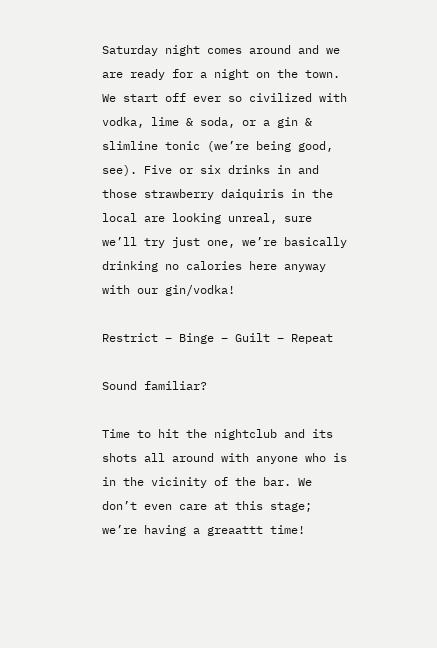Saturday night comes around and we are ready for a night on the town. We start off ever so civilized with vodka, lime & soda, or a gin & slimline tonic (we’re being good, see). Five or six drinks in and those strawberry daiquiris in the local are looking unreal, sure we’ll try just one, we’re basically drinking no calories here anyway with our gin/vodka!

Restrict – Binge – Guilt – Repeat

Sound familiar?

Time to hit the nightclub and its shots all around with anyone who is in the vicinity of the bar. We don’t even care at this stage; we’re having a greaattt time!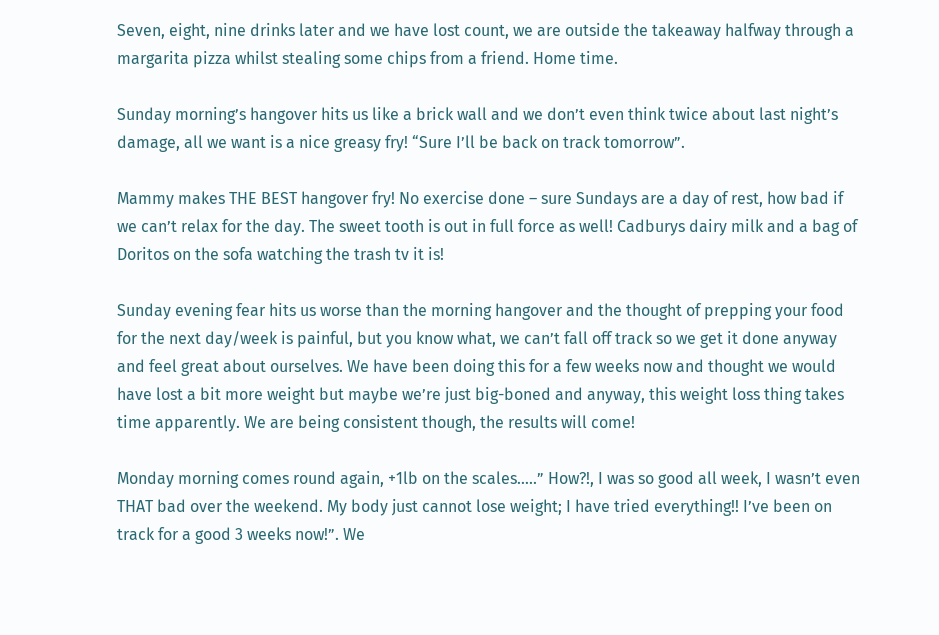Seven, eight, nine drinks later and we have lost count, we are outside the takeaway halfway through a margarita pizza whilst stealing some chips from a friend. Home time.

Sunday morning’s hangover hits us like a brick wall and we don’t even think twice about last night’s damage, all we want is a nice greasy fry! “Sure I’ll be back on track tomorrow”.

Mammy makes THE BEST hangover fry! No exercise done – sure Sundays are a day of rest, how bad if we can’t relax for the day. The sweet tooth is out in full force as well! Cadburys dairy milk and a bag of Doritos on the sofa watching the trash tv it is!

Sunday evening fear hits us worse than the morning hangover and the thought of prepping your food for the next day/week is painful, but you know what, we can’t fall off track so we get it done anyway and feel great about ourselves. We have been doing this for a few weeks now and thought we would have lost a bit more weight but maybe we’re just big-boned and anyway, this weight loss thing takes time apparently. We are being consistent though, the results will come!

Monday morning comes round again, +1lb on the scales…..” How?!, I was so good all week, I wasn’t even THAT bad over the weekend. My body just cannot lose weight; I have tried everything!! I’ve been on track for a good 3 weeks now!”. We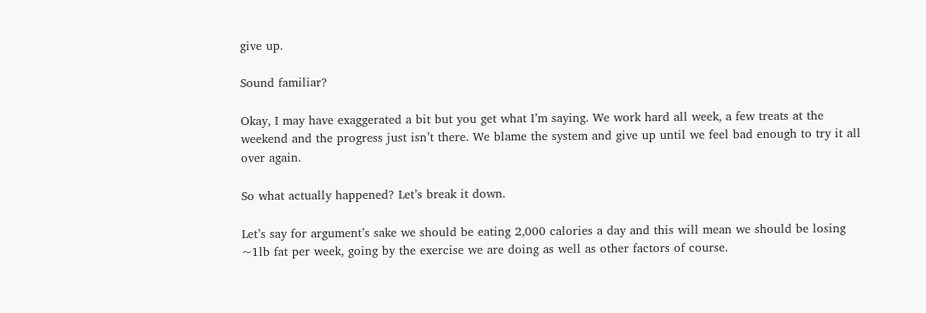give up.

Sound familiar?

Okay, I may have exaggerated a bit but you get what I’m saying. We work hard all week, a few treats at the weekend and the progress just isn’t there. We blame the system and give up until we feel bad enough to try it all over again.

So what actually happened? Let’s break it down.

Let’s say for argument’s sake we should be eating 2,000 calories a day and this will mean we should be losing ~1lb fat per week, going by the exercise we are doing as well as other factors of course.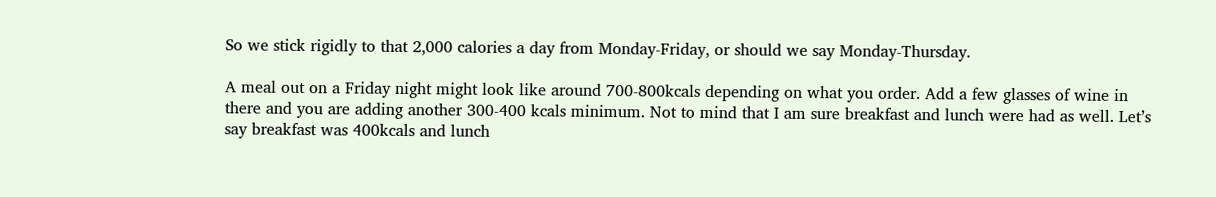So we stick rigidly to that 2,000 calories a day from Monday-Friday, or should we say Monday-Thursday.

A meal out on a Friday night might look like around 700-800kcals depending on what you order. Add a few glasses of wine in there and you are adding another 300-400 kcals minimum. Not to mind that I am sure breakfast and lunch were had as well. Let’s say breakfast was 400kcals and lunch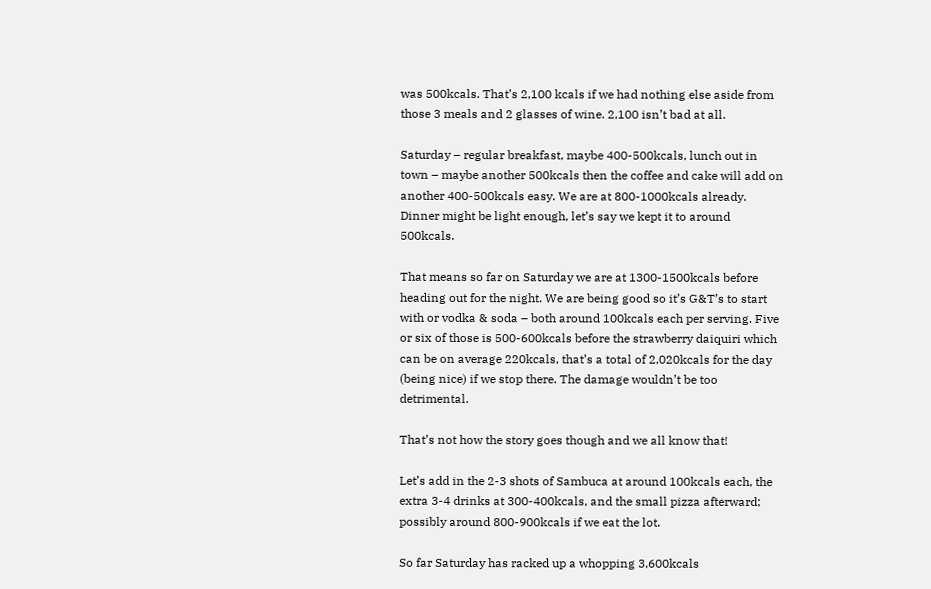was 500kcals. That’s 2,100 kcals if we had nothing else aside from those 3 meals and 2 glasses of wine. 2,100 isn’t bad at all.

Saturday – regular breakfast, maybe 400-500kcals, lunch out in town – maybe another 500kcals then the coffee and cake will add on another 400-500kcals easy. We are at 800-1000kcals already. Dinner might be light enough, let’s say we kept it to around 500kcals.

That means so far on Saturday we are at 1300-1500kcals before heading out for the night. We are being good so it’s G&T’s to start with or vodka & soda – both around 100kcals each per serving. Five or six of those is 500-600kcals before the strawberry daiquiri which can be on average 220kcals, that’s a total of 2,020kcals for the day (being nice) if we stop there. The damage wouldn’t be too detrimental.

That’s not how the story goes though and we all know that!

Let’s add in the 2-3 shots of Sambuca at around 100kcals each, the extra 3-4 drinks at 300-400kcals, and the small pizza afterward; possibly around 800-900kcals if we eat the lot.

So far Saturday has racked up a whopping 3,600kcals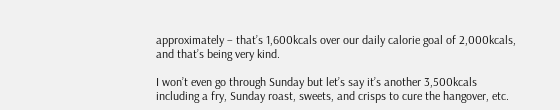approximately – that’s 1,600kcals over our daily calorie goal of 2,000kcals, and that’s being very kind.

I won’t even go through Sunday but let’s say it’s another 3,500kcals including a fry, Sunday roast, sweets, and crisps to cure the hangover, etc.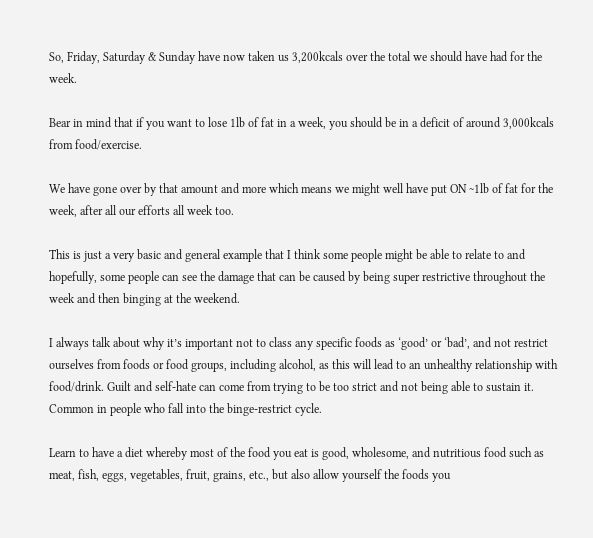So, Friday, Saturday & Sunday have now taken us 3,200kcals over the total we should have had for the week.

Bear in mind that if you want to lose 1lb of fat in a week, you should be in a deficit of around 3,000kcals from food/exercise.

We have gone over by that amount and more which means we might well have put ON ~1lb of fat for the week, after all our efforts all week too.

This is just a very basic and general example that I think some people might be able to relate to and hopefully, some people can see the damage that can be caused by being super restrictive throughout the week and then binging at the weekend.

I always talk about why it’s important not to class any specific foods as ‘good’ or ‘bad’, and not restrict ourselves from foods or food groups, including alcohol, as this will lead to an unhealthy relationship with food/drink. Guilt and self-hate can come from trying to be too strict and not being able to sustain it. Common in people who fall into the binge-restrict cycle.

Learn to have a diet whereby most of the food you eat is good, wholesome, and nutritious food such as meat, fish, eggs, vegetables, fruit, grains, etc., but also allow yourself the foods you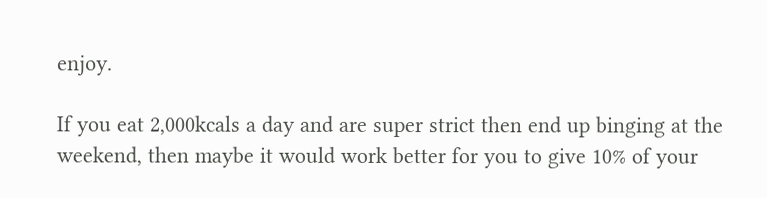enjoy.

If you eat 2,000kcals a day and are super strict then end up binging at the weekend, then maybe it would work better for you to give 10% of your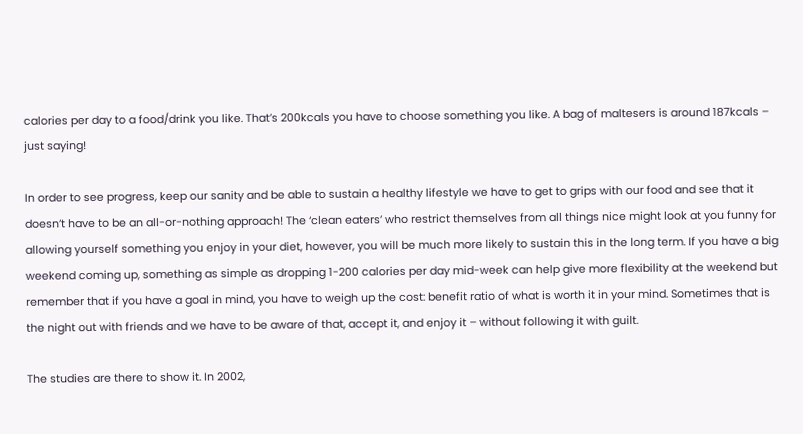calories per day to a food/drink you like. That’s 200kcals you have to choose something you like. A bag of maltesers is around 187kcals – just saying!

In order to see progress, keep our sanity and be able to sustain a healthy lifestyle we have to get to grips with our food and see that it doesn’t have to be an all-or-nothing approach! The ‘clean eaters’ who restrict themselves from all things nice might look at you funny for allowing yourself something you enjoy in your diet, however, you will be much more likely to sustain this in the long term. If you have a big weekend coming up, something as simple as dropping 1-200 calories per day mid-week can help give more flexibility at the weekend but remember that if you have a goal in mind, you have to weigh up the cost: benefit ratio of what is worth it in your mind. Sometimes that is the night out with friends and we have to be aware of that, accept it, and enjoy it – without following it with guilt.

The studies are there to show it. In 2002,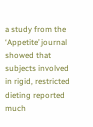a study from the ‘Appetite’ journal showed that subjects involved in rigid, restricted dieting reported much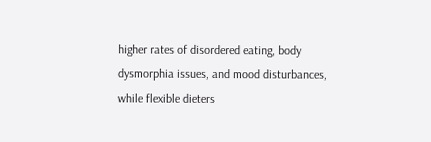higher rates of disordered eating, body dysmorphia issues, and mood disturbances, while flexible dieters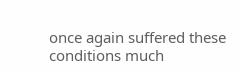once again suffered these conditions much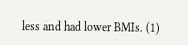less and had lower BMIs. (1)